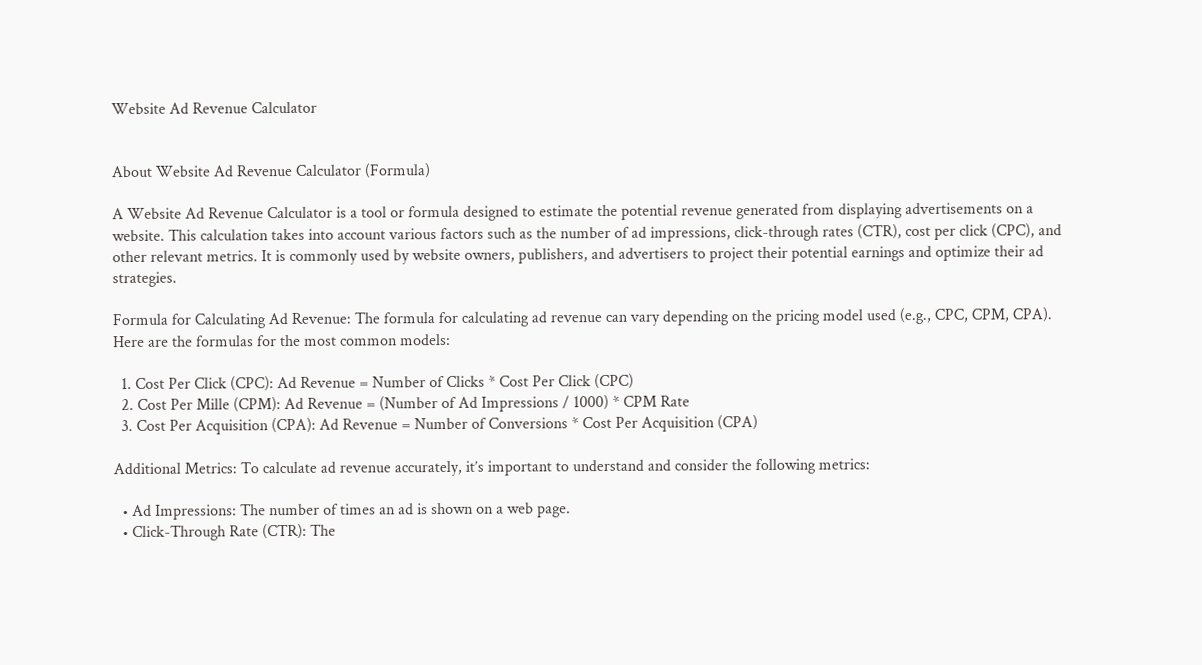Website Ad Revenue Calculator


About Website Ad Revenue Calculator (Formula)

A Website Ad Revenue Calculator is a tool or formula designed to estimate the potential revenue generated from displaying advertisements on a website. This calculation takes into account various factors such as the number of ad impressions, click-through rates (CTR), cost per click (CPC), and other relevant metrics. It is commonly used by website owners, publishers, and advertisers to project their potential earnings and optimize their ad strategies.

Formula for Calculating Ad Revenue: The formula for calculating ad revenue can vary depending on the pricing model used (e.g., CPC, CPM, CPA). Here are the formulas for the most common models:

  1. Cost Per Click (CPC): Ad Revenue = Number of Clicks * Cost Per Click (CPC)
  2. Cost Per Mille (CPM): Ad Revenue = (Number of Ad Impressions / 1000) * CPM Rate
  3. Cost Per Acquisition (CPA): Ad Revenue = Number of Conversions * Cost Per Acquisition (CPA)

Additional Metrics: To calculate ad revenue accurately, it’s important to understand and consider the following metrics:

  • Ad Impressions: The number of times an ad is shown on a web page.
  • Click-Through Rate (CTR): The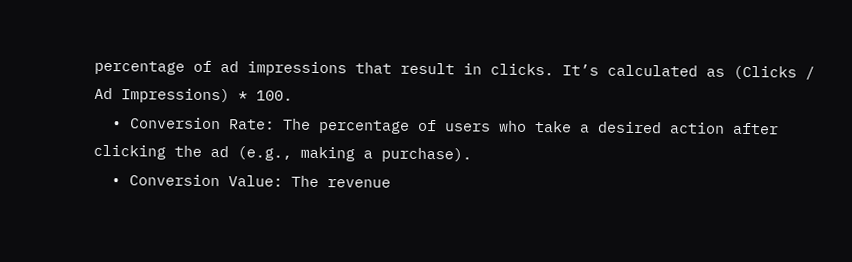percentage of ad impressions that result in clicks. It’s calculated as (Clicks / Ad Impressions) * 100.
  • Conversion Rate: The percentage of users who take a desired action after clicking the ad (e.g., making a purchase).
  • Conversion Value: The revenue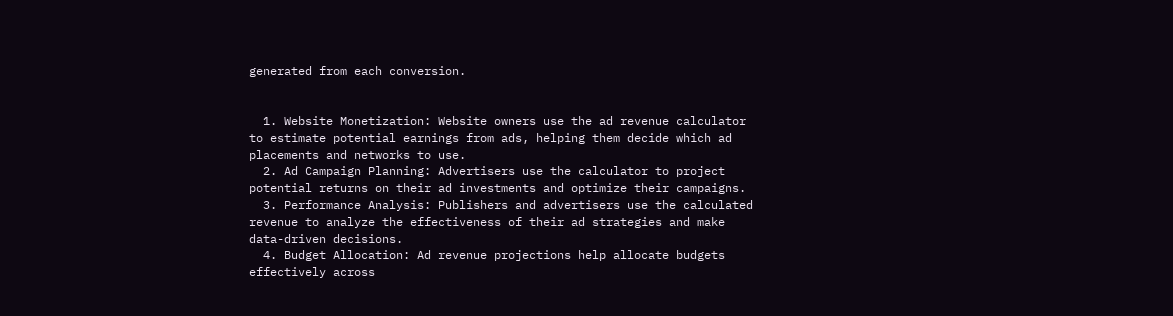generated from each conversion.


  1. Website Monetization: Website owners use the ad revenue calculator to estimate potential earnings from ads, helping them decide which ad placements and networks to use.
  2. Ad Campaign Planning: Advertisers use the calculator to project potential returns on their ad investments and optimize their campaigns.
  3. Performance Analysis: Publishers and advertisers use the calculated revenue to analyze the effectiveness of their ad strategies and make data-driven decisions.
  4. Budget Allocation: Ad revenue projections help allocate budgets effectively across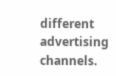different advertising channels.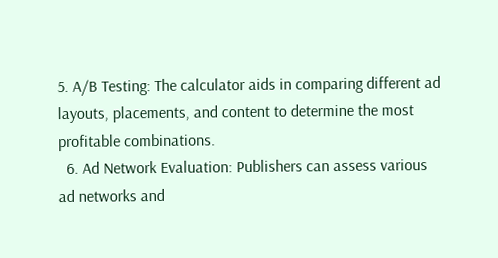5. A/B Testing: The calculator aids in comparing different ad layouts, placements, and content to determine the most profitable combinations.
  6. Ad Network Evaluation: Publishers can assess various ad networks and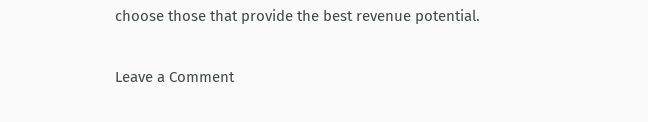choose those that provide the best revenue potential.

Leave a Comment